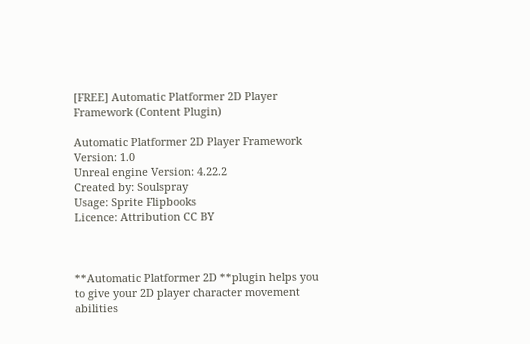[FREE] Automatic Platformer 2D Player Framework (Content Plugin)

Automatic Platformer 2D Player Framework
Version: 1.0
Unreal engine Version: 4.22.2
Created by: Soulspray
Usage: Sprite Flipbooks
Licence: Attribution CC BY



**Automatic Platformer 2D **plugin helps you to give your 2D player character movement abilities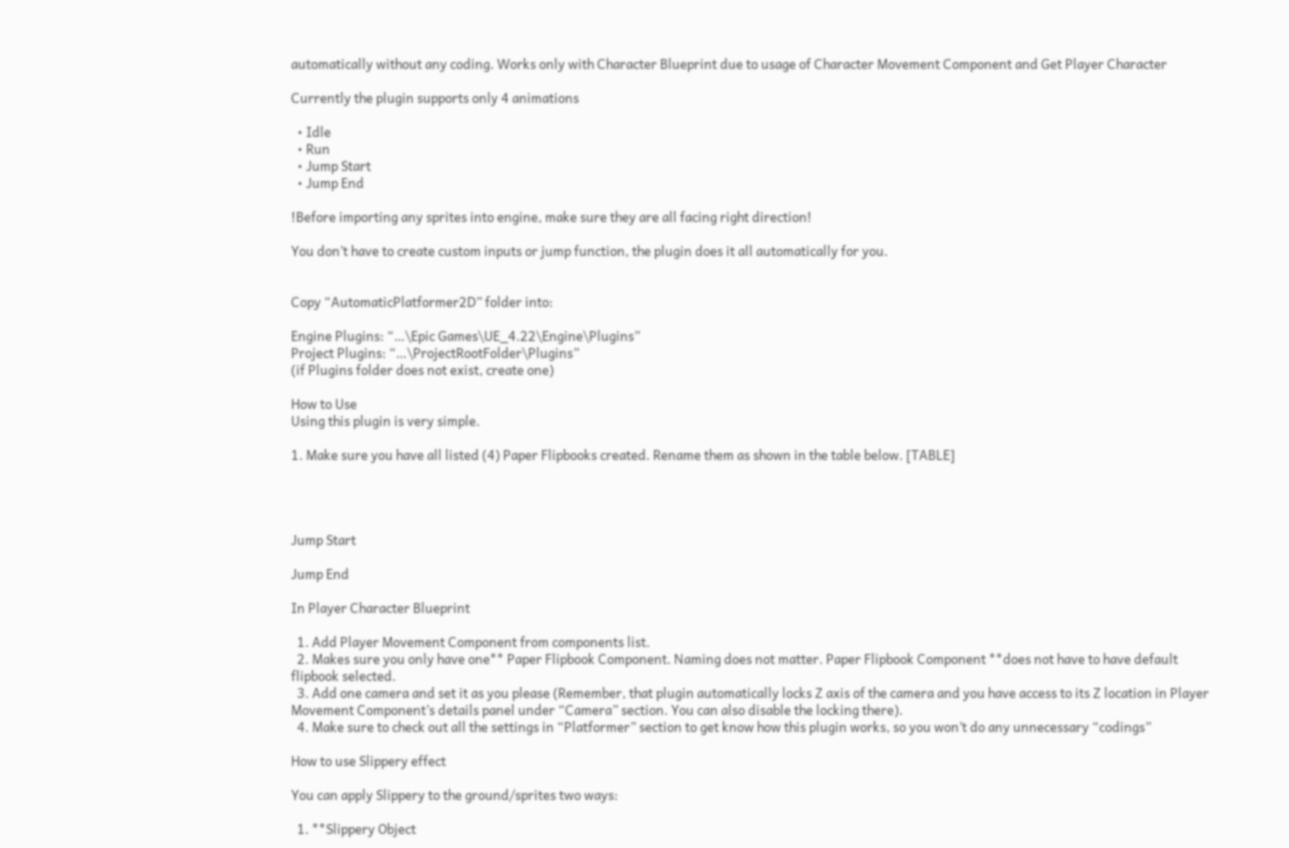automatically without any coding. Works only with Character Blueprint due to usage of Character Movement Component and Get Player Character

Currently the plugin supports only 4 animations

  • Idle
  • Run
  • Jump Start
  • Jump End

!Before importing any sprites into engine, make sure they are all facing right direction!

You don’t have to create custom inputs or jump function, the plugin does it all automatically for you.


Copy “AutomaticPlatformer2D” folder into:

Engine Plugins: “…\Epic Games\UE_4.22\Engine\Plugins”
Project Plugins: “…\ProjectRootFolder\Plugins”
(if Plugins folder does not exist, create one)

How to Use
Using this plugin is very simple.

1. Make sure you have all listed (4) Paper Flipbooks created. Rename them as shown in the table below. [TABLE]




Jump Start

Jump End

In Player Character Blueprint

  1. Add Player Movement Component from components list.
  2. Makes sure you only have one** Paper Flipbook Component. Naming does not matter. Paper Flipbook Component **does not have to have default flipbook selected.
  3. Add one camera and set it as you please (Remember, that plugin automatically locks Z axis of the camera and you have access to its Z location in Player Movement Component’s details panel under “Camera” section. You can also disable the locking there).
  4. Make sure to check out all the settings in “Platformer” section to get know how this plugin works, so you won’t do any unnecessary “codings”

How to use Slippery effect

You can apply Slippery to the ground/sprites two ways:

  1. **Slippery Object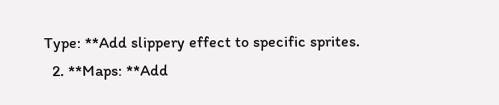Type: **Add slippery effect to specific sprites.
  2. **Maps: **Add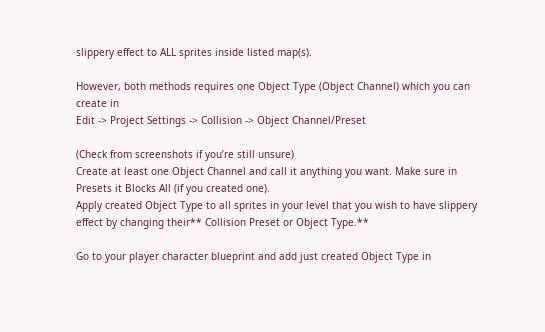slippery effect to ALL sprites inside listed map(s).

However, both methods requires one Object Type (Object Channel) which you can create in
Edit -> Project Settings -> Collision -> Object Channel/Preset

(Check from screenshots if you’re still unsure)
Create at least one Object Channel and call it anything you want. Make sure in Presets it Blocks All (if you created one).
Apply created Object Type to all sprites in your level that you wish to have slippery effect by changing their** Collision Preset or Object Type.**

Go to your player character blueprint and add just created Object Type in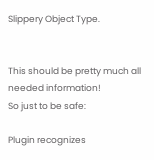Slippery Object Type.


This should be pretty much all needed information!
So just to be safe:

Plugin recognizes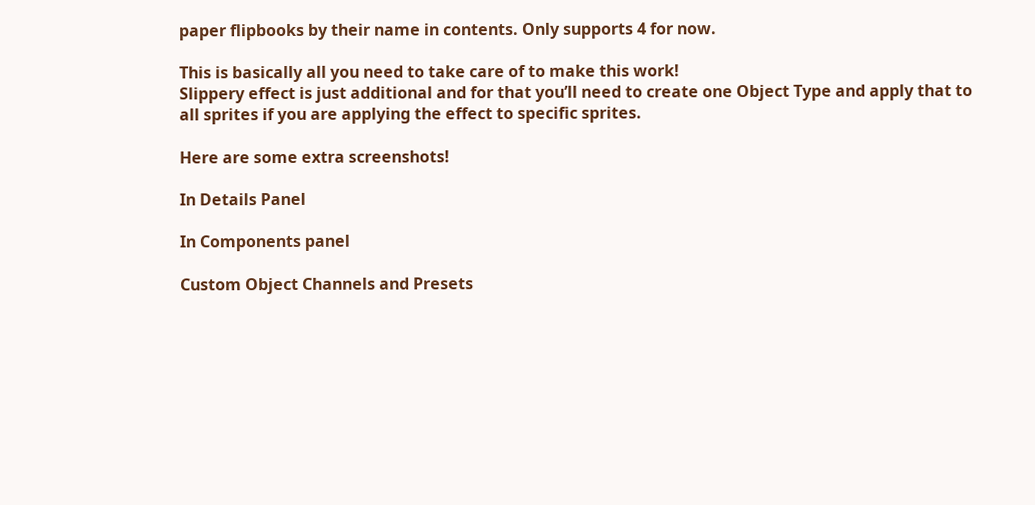paper flipbooks by their name in contents. Only supports 4 for now.

This is basically all you need to take care of to make this work!
Slippery effect is just additional and for that you’ll need to create one Object Type and apply that to all sprites if you are applying the effect to specific sprites.

Here are some extra screenshots!

In Details Panel

In Components panel

Custom Object Channels and Presets